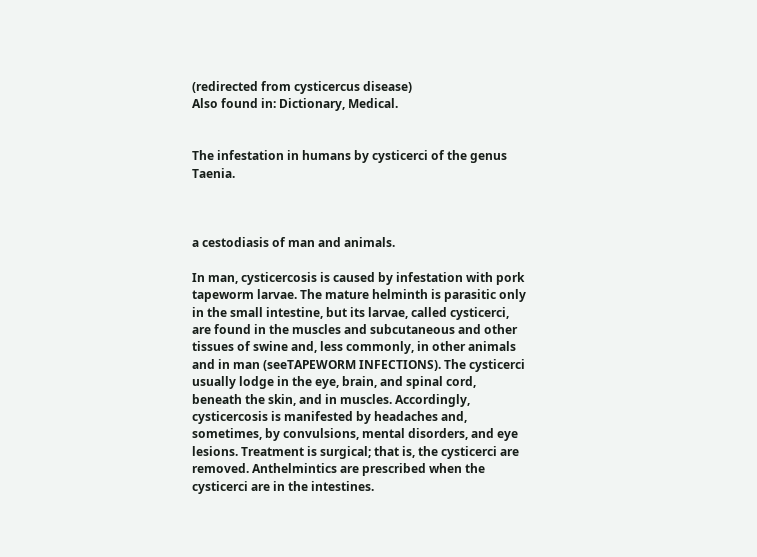(redirected from cysticercus disease)
Also found in: Dictionary, Medical.


The infestation in humans by cysticerci of the genus Taenia.



a cestodiasis of man and animals.

In man, cysticercosis is caused by infestation with pork tapeworm larvae. The mature helminth is parasitic only in the small intestine, but its larvae, called cysticerci, are found in the muscles and subcutaneous and other tissues of swine and, less commonly, in other animals and in man (seeTAPEWORM INFECTIONS). The cysticerci usually lodge in the eye, brain, and spinal cord, beneath the skin, and in muscles. Accordingly, cysticercosis is manifested by headaches and, sometimes, by convulsions, mental disorders, and eye lesions. Treatment is surgical; that is, the cysticerci are removed. Anthelmintics are prescribed when the cysticerci are in the intestines.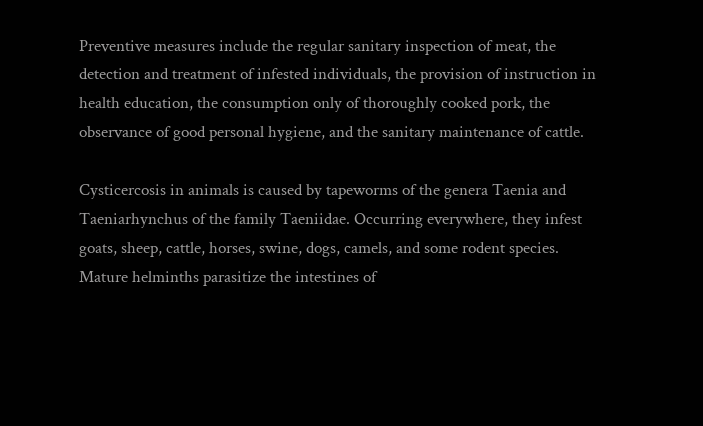Preventive measures include the regular sanitary inspection of meat, the detection and treatment of infested individuals, the provision of instruction in health education, the consumption only of thoroughly cooked pork, the observance of good personal hygiene, and the sanitary maintenance of cattle.

Cysticercosis in animals is caused by tapeworms of the genera Taenia and Taeniarhynchus of the family Taeniidae. Occurring everywhere, they infest goats, sheep, cattle, horses, swine, dogs, camels, and some rodent species. Mature helminths parasitize the intestines of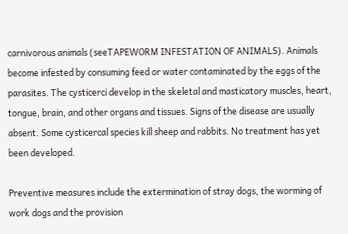carnivorous animals (seeTAPEWORM INFESTATION OF ANIMALS). Animals become infested by consuming feed or water contaminated by the eggs of the parasites. The cysticerci develop in the skeletal and masticatory muscles, heart, tongue, brain, and other organs and tissues. Signs of the disease are usually absent. Some cysticercal species kill sheep and rabbits. No treatment has yet been developed.

Preventive measures include the extermination of stray dogs, the worming of work dogs and the provision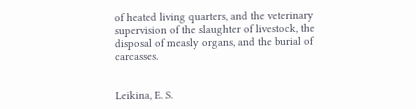of heated living quarters, and the veterinary supervision of the slaughter of livestock, the disposal of measly organs, and the burial of carcasses.


Leikina, E. S.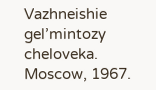Vazhneishie gel’mintozy cheloveka. Moscow, 1967.